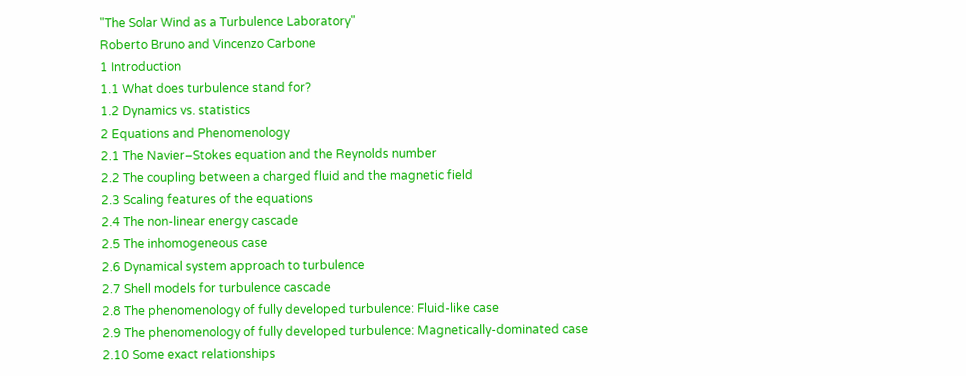"The Solar Wind as a Turbulence Laboratory"
Roberto Bruno and Vincenzo Carbone
1 Introduction
1.1 What does turbulence stand for?
1.2 Dynamics vs. statistics
2 Equations and Phenomenology
2.1 The Navier–Stokes equation and the Reynolds number
2.2 The coupling between a charged fluid and the magnetic field
2.3 Scaling features of the equations
2.4 The non-linear energy cascade
2.5 The inhomogeneous case
2.6 Dynamical system approach to turbulence
2.7 Shell models for turbulence cascade
2.8 The phenomenology of fully developed turbulence: Fluid-like case
2.9 The phenomenology of fully developed turbulence: Magnetically-dominated case
2.10 Some exact relationships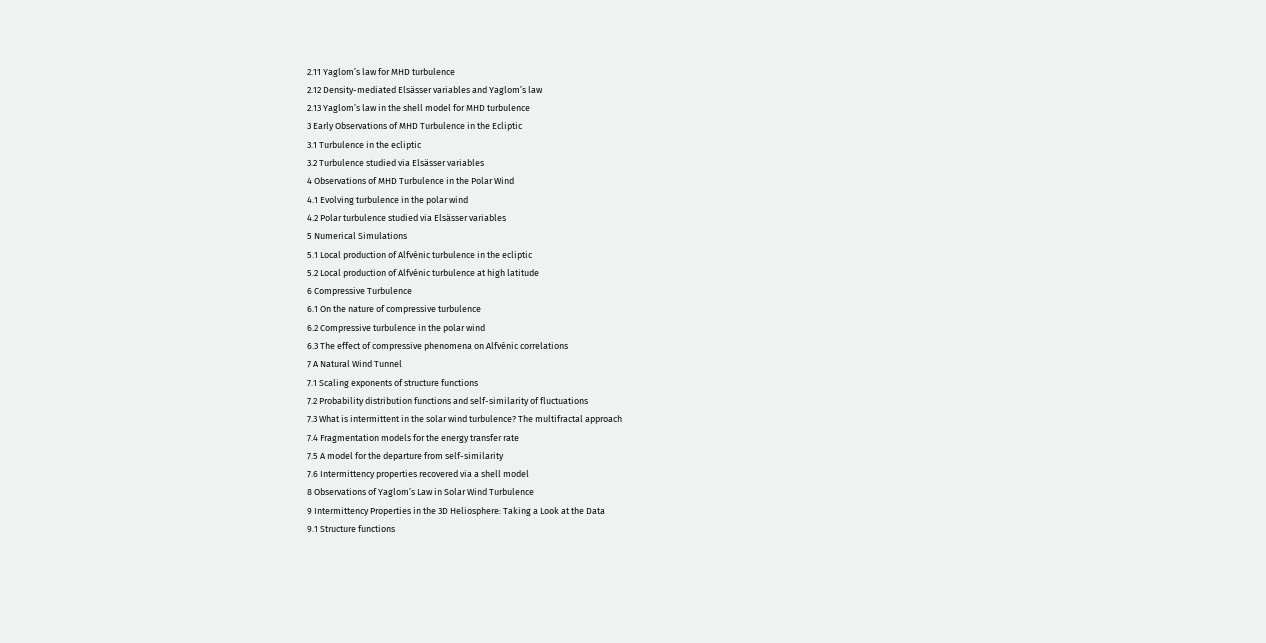2.11 Yaglom’s law for MHD turbulence
2.12 Density-mediated Elsässer variables and Yaglom’s law
2.13 Yaglom’s law in the shell model for MHD turbulence
3 Early Observations of MHD Turbulence in the Ecliptic
3.1 Turbulence in the ecliptic
3.2 Turbulence studied via Elsässer variables
4 Observations of MHD Turbulence in the Polar Wind
4.1 Evolving turbulence in the polar wind
4.2 Polar turbulence studied via Elsässer variables
5 Numerical Simulations
5.1 Local production of Alfvénic turbulence in the ecliptic
5.2 Local production of Alfvénic turbulence at high latitude
6 Compressive Turbulence
6.1 On the nature of compressive turbulence
6.2 Compressive turbulence in the polar wind
6.3 The effect of compressive phenomena on Alfvénic correlations
7 A Natural Wind Tunnel
7.1 Scaling exponents of structure functions
7.2 Probability distribution functions and self-similarity of fluctuations
7.3 What is intermittent in the solar wind turbulence? The multifractal approach
7.4 Fragmentation models for the energy transfer rate
7.5 A model for the departure from self-similarity
7.6 Intermittency properties recovered via a shell model
8 Observations of Yaglom’s Law in Solar Wind Turbulence
9 Intermittency Properties in the 3D Heliosphere: Taking a Look at the Data
9.1 Structure functions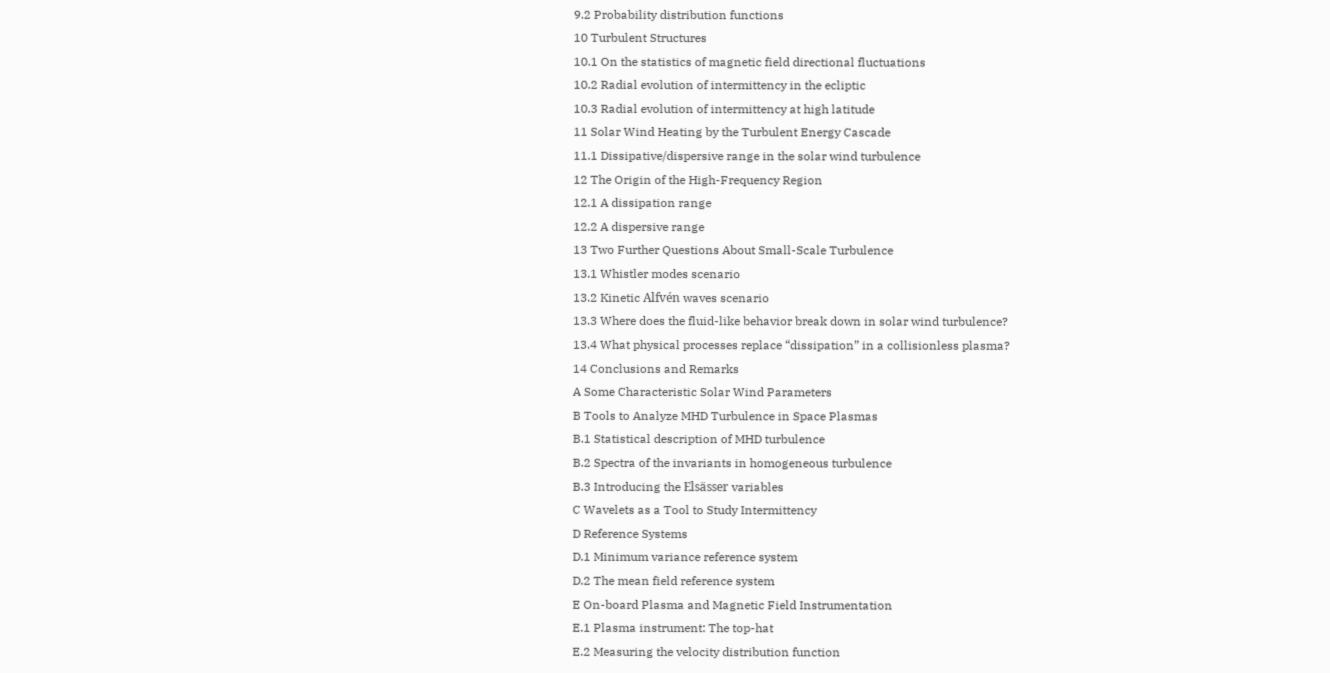9.2 Probability distribution functions
10 Turbulent Structures
10.1 On the statistics of magnetic field directional fluctuations
10.2 Radial evolution of intermittency in the ecliptic
10.3 Radial evolution of intermittency at high latitude
11 Solar Wind Heating by the Turbulent Energy Cascade
11.1 Dissipative/dispersive range in the solar wind turbulence
12 The Origin of the High-Frequency Region
12.1 A dissipation range
12.2 A dispersive range
13 Two Further Questions About Small-Scale Turbulence
13.1 Whistler modes scenario
13.2 Kinetic Alfvén waves scenario
13.3 Where does the fluid-like behavior break down in solar wind turbulence?
13.4 What physical processes replace “dissipation” in a collisionless plasma?
14 Conclusions and Remarks
A Some Characteristic Solar Wind Parameters
B Tools to Analyze MHD Turbulence in Space Plasmas
B.1 Statistical description of MHD turbulence
B.2 Spectra of the invariants in homogeneous turbulence
B.3 Introducing the Elsässer variables
C Wavelets as a Tool to Study Intermittency
D Reference Systems
D.1 Minimum variance reference system
D.2 The mean field reference system
E On-board Plasma and Magnetic Field Instrumentation
E.1 Plasma instrument: The top-hat
E.2 Measuring the velocity distribution function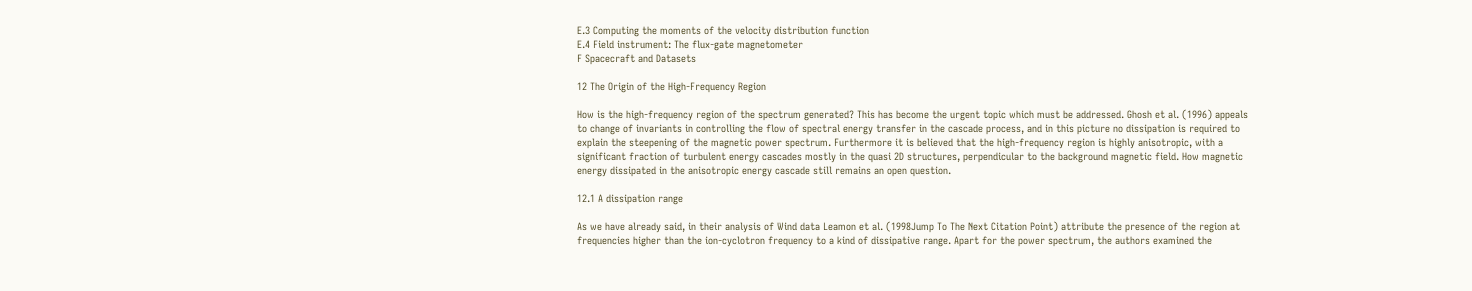E.3 Computing the moments of the velocity distribution function
E.4 Field instrument: The flux-gate magnetometer
F Spacecraft and Datasets

12 The Origin of the High-Frequency Region

How is the high-frequency region of the spectrum generated? This has become the urgent topic which must be addressed. Ghosh et al. (1996) appeals to change of invariants in controlling the flow of spectral energy transfer in the cascade process, and in this picture no dissipation is required to explain the steepening of the magnetic power spectrum. Furthermore it is believed that the high-frequency region is highly anisotropic, with a significant fraction of turbulent energy cascades mostly in the quasi 2D structures, perpendicular to the background magnetic field. How magnetic energy dissipated in the anisotropic energy cascade still remains an open question.

12.1 A dissipation range

As we have already said, in their analysis of Wind data Leamon et al. (1998Jump To The Next Citation Point) attribute the presence of the region at frequencies higher than the ion-cyclotron frequency to a kind of dissipative range. Apart for the power spectrum, the authors examined the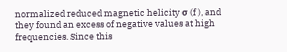normalized reduced magnetic helicity σ (f ), and they found an excess of negative values at high frequencies. Since this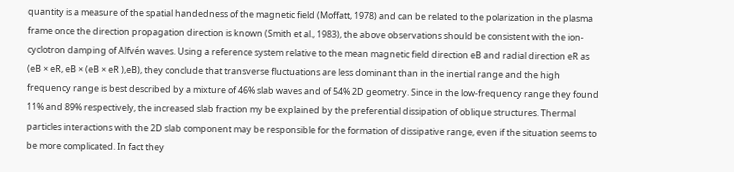quantity is a measure of the spatial handedness of the magnetic field (Moffatt, 1978) and can be related to the polarization in the plasma frame once the direction propagation direction is known (Smith et al., 1983), the above observations should be consistent with the ion-cyclotron damping of Alfvén waves. Using a reference system relative to the mean magnetic field direction eB and radial direction eR as (eB × eR, eB × (eB × eR ),eB), they conclude that transverse fluctuations are less dominant than in the inertial range and the high frequency range is best described by a mixture of 46% slab waves and of 54% 2D geometry. Since in the low-frequency range they found 11% and 89% respectively, the increased slab fraction my be explained by the preferential dissipation of oblique structures. Thermal particles interactions with the 2D slab component may be responsible for the formation of dissipative range, even if the situation seems to be more complicated. In fact they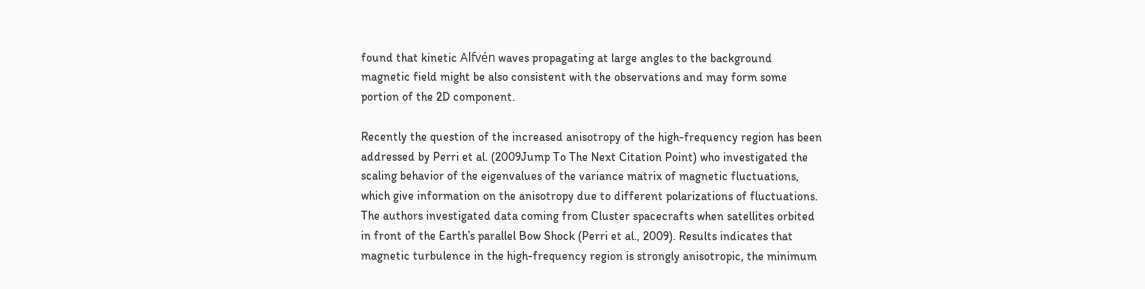found that kinetic Alfvén waves propagating at large angles to the background magnetic field might be also consistent with the observations and may form some portion of the 2D component.

Recently the question of the increased anisotropy of the high-frequency region has been addressed by Perri et al. (2009Jump To The Next Citation Point) who investigated the scaling behavior of the eigenvalues of the variance matrix of magnetic fluctuations, which give information on the anisotropy due to different polarizations of fluctuations. The authors investigated data coming from Cluster spacecrafts when satellites orbited in front of the Earth’s parallel Bow Shock (Perri et al., 2009). Results indicates that magnetic turbulence in the high-frequency region is strongly anisotropic, the minimum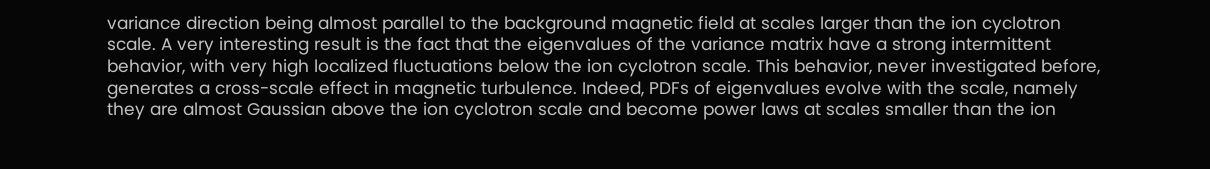variance direction being almost parallel to the background magnetic field at scales larger than the ion cyclotron scale. A very interesting result is the fact that the eigenvalues of the variance matrix have a strong intermittent behavior, with very high localized fluctuations below the ion cyclotron scale. This behavior, never investigated before, generates a cross-scale effect in magnetic turbulence. Indeed, PDFs of eigenvalues evolve with the scale, namely they are almost Gaussian above the ion cyclotron scale and become power laws at scales smaller than the ion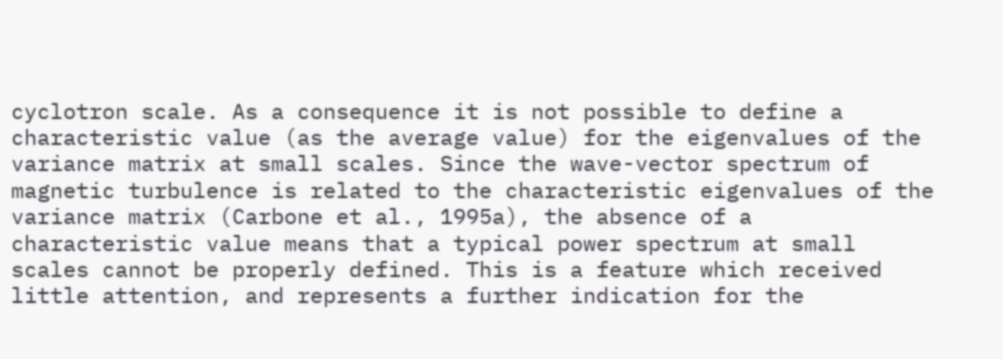cyclotron scale. As a consequence it is not possible to define a characteristic value (as the average value) for the eigenvalues of the variance matrix at small scales. Since the wave-vector spectrum of magnetic turbulence is related to the characteristic eigenvalues of the variance matrix (Carbone et al., 1995a), the absence of a characteristic value means that a typical power spectrum at small scales cannot be properly defined. This is a feature which received little attention, and represents a further indication for the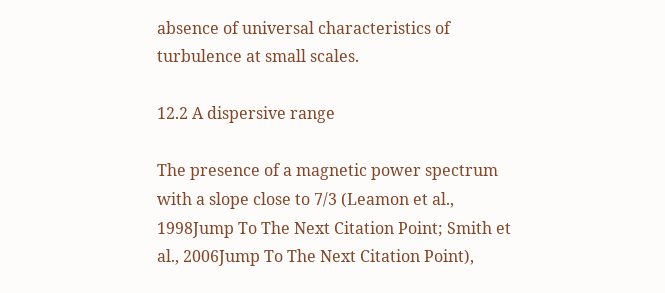absence of universal characteristics of turbulence at small scales.

12.2 A dispersive range

The presence of a magnetic power spectrum with a slope close to 7/3 (Leamon et al., 1998Jump To The Next Citation Point; Smith et al., 2006Jump To The Next Citation Point),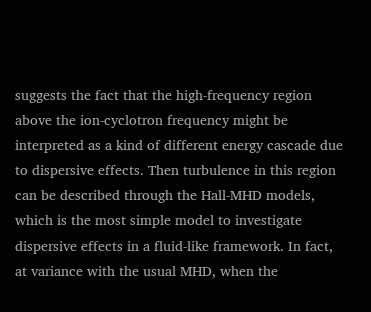suggests the fact that the high-frequency region above the ion-cyclotron frequency might be interpreted as a kind of different energy cascade due to dispersive effects. Then turbulence in this region can be described through the Hall-MHD models, which is the most simple model to investigate dispersive effects in a fluid-like framework. In fact, at variance with the usual MHD, when the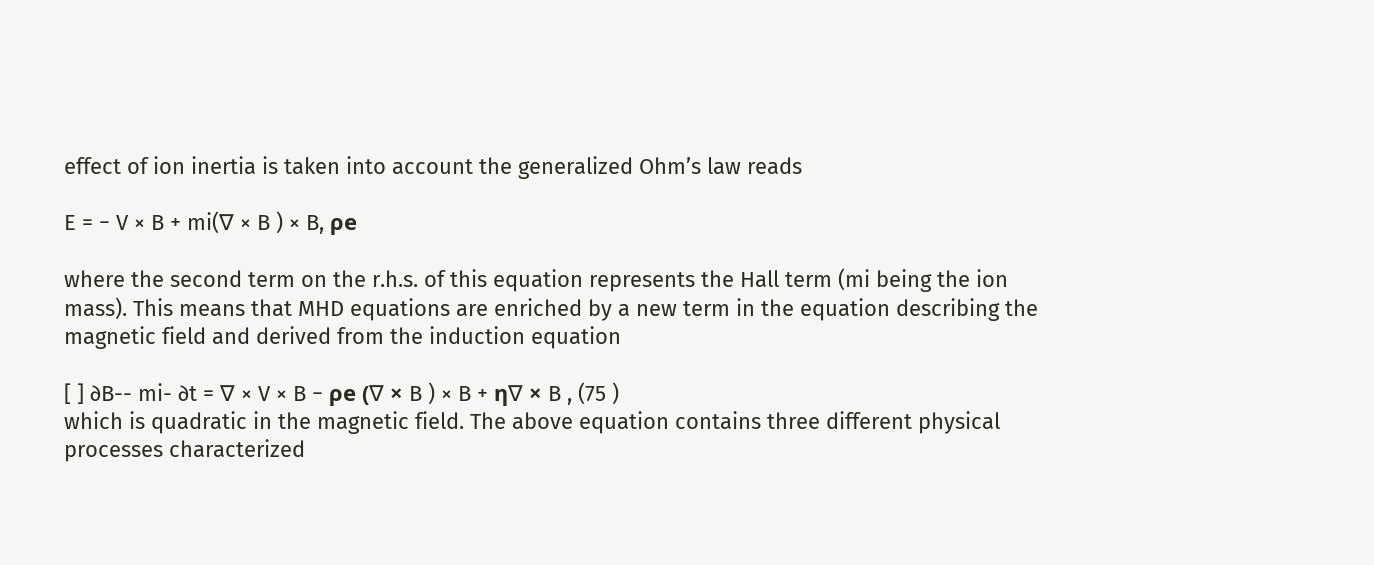effect of ion inertia is taken into account the generalized Ohm’s law reads

E = − V × B + mi(∇ × B ) × B, ρe

where the second term on the r.h.s. of this equation represents the Hall term (mi being the ion mass). This means that MHD equations are enriched by a new term in the equation describing the magnetic field and derived from the induction equation

[ ] ∂B-- mi- ∂t = ∇ × V × B − ρe (∇ × B ) × B + η∇ × B , (75 )
which is quadratic in the magnetic field. The above equation contains three different physical processes characterized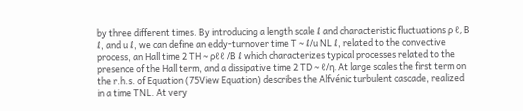by three different times. By introducing a length scale ℓ and characteristic fluctuations ρ ℓ, B ℓ, and u ℓ, we can define an eddy-turnover time T ∼ ℓ∕u NL ℓ, related to the convective process, an Hall time 2 TH ∼ ρℓℓ ∕B ℓ which characterizes typical processes related to the presence of the Hall term, and a dissipative time 2 TD ∼ ℓ∕η. At large scales the first term on the r.h.s. of Equation (75View Equation) describes the Alfvénic turbulent cascade, realized in a time TNL. At very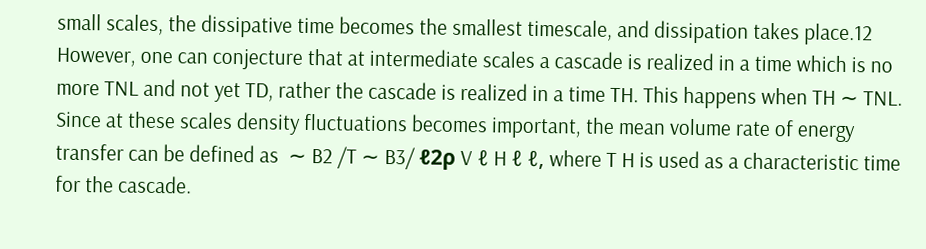small scales, the dissipative time becomes the smallest timescale, and dissipation takes place.12 However, one can conjecture that at intermediate scales a cascade is realized in a time which is no more TNL and not yet TD, rather the cascade is realized in a time TH. This happens when TH ∼ TNL. Since at these scales density fluctuations becomes important, the mean volume rate of energy transfer can be defined as  ∼ B2 ∕T ∼ B3∕ ℓ2ρ V ℓ H ℓ ℓ, where T H is used as a characteristic time for the cascade.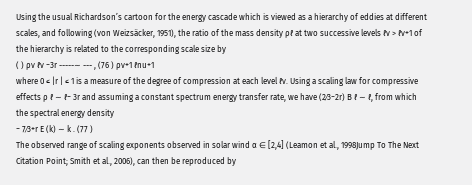Using the usual Richardson’s cartoon for the energy cascade which is viewed as a hierarchy of eddies at different scales, and following (von Weizsäcker, 1951), the ratio of the mass density ρℓ at two successive levels ℓν > ℓν+1 of the hierarchy is related to the corresponding scale size by
( ) ρν ℓν −3r -----∼ --- , (76 ) ρν+1 ℓnu+1
where 0 ≤ |r | ≤ 1 is a measure of the degree of compression at each level ℓν. Using a scaling law for compressive effects ρ ℓ ∼ ℓ− 3r and assuming a constant spectrum energy transfer rate, we have (2∕3−2r) B ℓ ∼ ℓ, from which the spectral energy density
− 7∕3+r E (k) ∼ k . (77 )
The observed range of scaling exponents observed in solar wind α ∈ [2,4] (Leamon et al., 1998Jump To The Next Citation Point; Smith et al., 2006), can then be reproduced by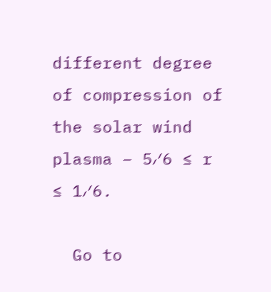different degree of compression of the solar wind plasma − 5∕6 ≤ r ≤ 1∕6.

  Go to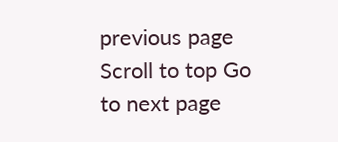previous page Scroll to top Go to next page